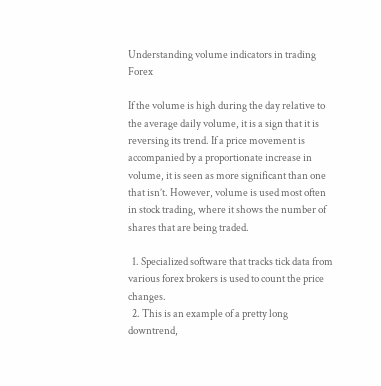Understanding volume indicators in trading Forex

If the volume is high during the day relative to the average daily volume, it is a sign that it is reversing its trend. If a price movement is accompanied by a proportionate increase in volume, it is seen as more significant than one that isn’t. However, volume is used most often in stock trading, where it shows the number of shares that are being traded.

  1. Specialized software that tracks tick data from various forex brokers is used to count the price changes.
  2. This is an example of a pretty long downtrend,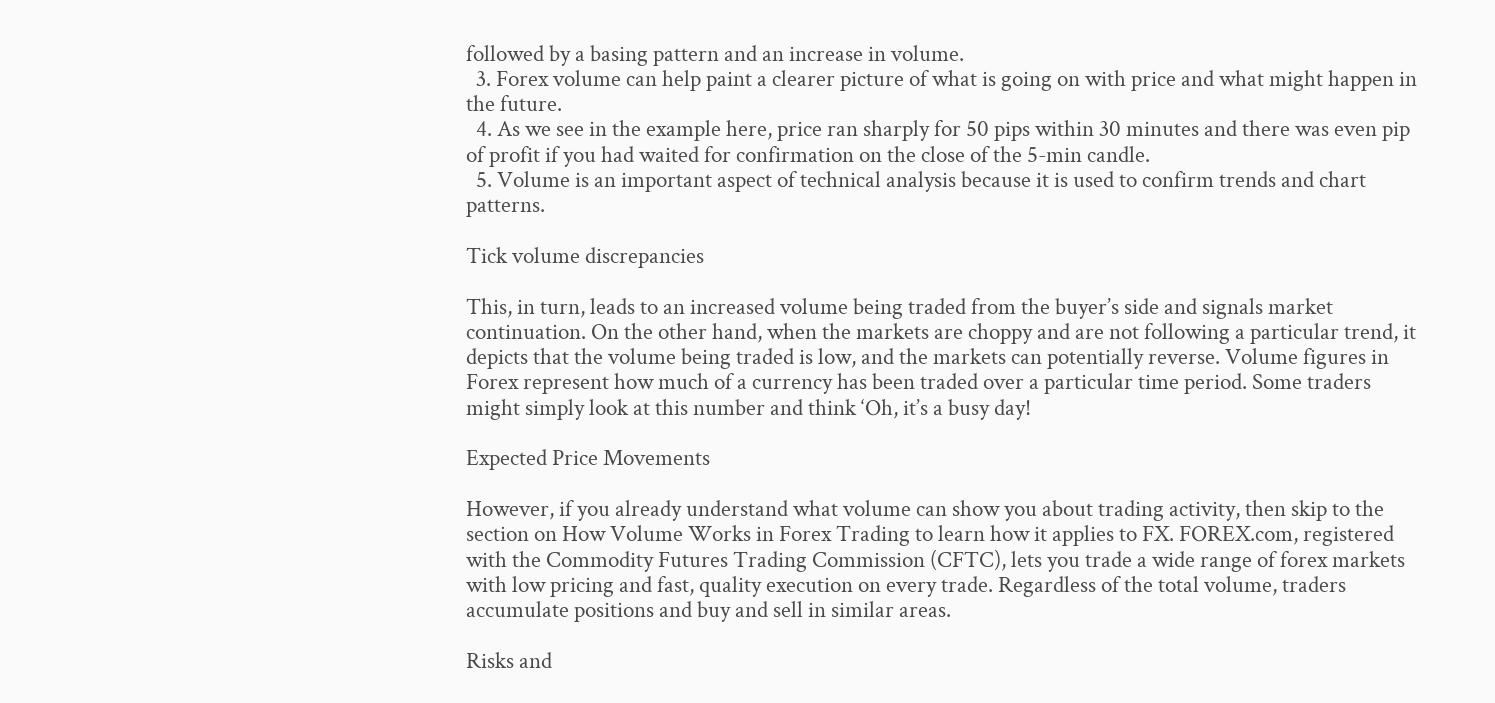followed by a basing pattern and an increase in volume.
  3. Forex volume can help paint a clearer picture of what is going on with price and what might happen in the future.
  4. As we see in the example here, price ran sharply for 50 pips within 30 minutes and there was even pip of profit if you had waited for confirmation on the close of the 5-min candle.
  5. Volume is an important aspect of technical analysis because it is used to confirm trends and chart patterns.

Tick volume discrepancies

This, in turn, leads to an increased volume being traded from the buyer’s side and signals market continuation. On the other hand, when the markets are choppy and are not following a particular trend, it depicts that the volume being traded is low, and the markets can potentially reverse. Volume figures in Forex represent how much of a currency has been traded over a particular time period. Some traders might simply look at this number and think ‘Oh, it’s a busy day!

Expected Price Movements

However, if you already understand what volume can show you about trading activity, then skip to the section on How Volume Works in Forex Trading to learn how it applies to FX. FOREX.com, registered with the Commodity Futures Trading Commission (CFTC), lets you trade a wide range of forex markets with low pricing and fast, quality execution on every trade. Regardless of the total volume, traders accumulate positions and buy and sell in similar areas.

Risks and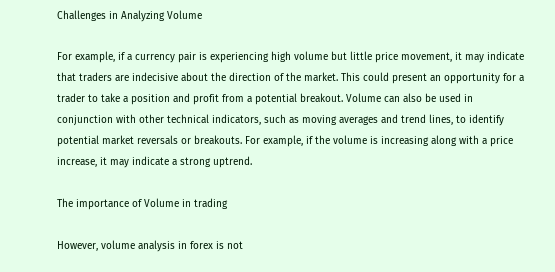Challenges in Analyzing Volume

For example, if a currency pair is experiencing high volume but little price movement, it may indicate that traders are indecisive about the direction of the market. This could present an opportunity for a trader to take a position and profit from a potential breakout. Volume can also be used in conjunction with other technical indicators, such as moving averages and trend lines, to identify potential market reversals or breakouts. For example, if the volume is increasing along with a price increase, it may indicate a strong uptrend.

The importance of Volume in trading

However, volume analysis in forex is not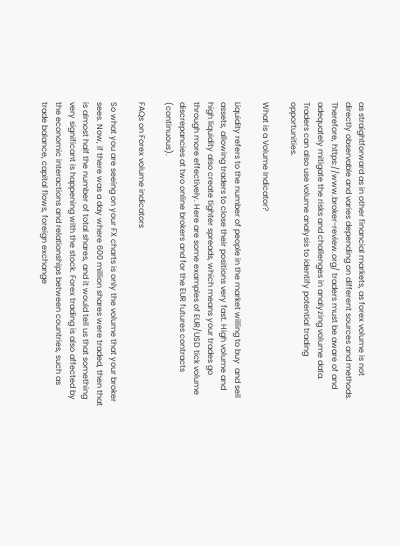as straightforward as in other financial markets, as forex volume is not directly observable and varies depending on different sources and methods. Therefore, https://www.broker-review.org/ traders must be aware of and adequately mitigate the risks and challenges in analyzing volume data. Traders can also use volume analysis to identify potential trading opportunities.

What is a Volume Indicator?

Liquidity refers to the number of people in the market willing to buy  and sell assets, allowing traders to close their positions very fast. High volume and high liquidity also create tighter spreads, which means your trades go through more effectively. Here are some examples of EUR/USD tick volume discrepancies at two online brokers and for the EUR futures contracts (continuous).

FAQs on Forex volume indicators

So what you are seeing on your FX charts is only the volume that your broker sees. Now, if there was a day where 600 million shares were traded, then that is almost half the number of total shares, and it would tell us that something very significant is happening with the stock. Forex trading is also affected by the economic interactions and relationships between countries, such as trade balance, capital flows, foreign exchange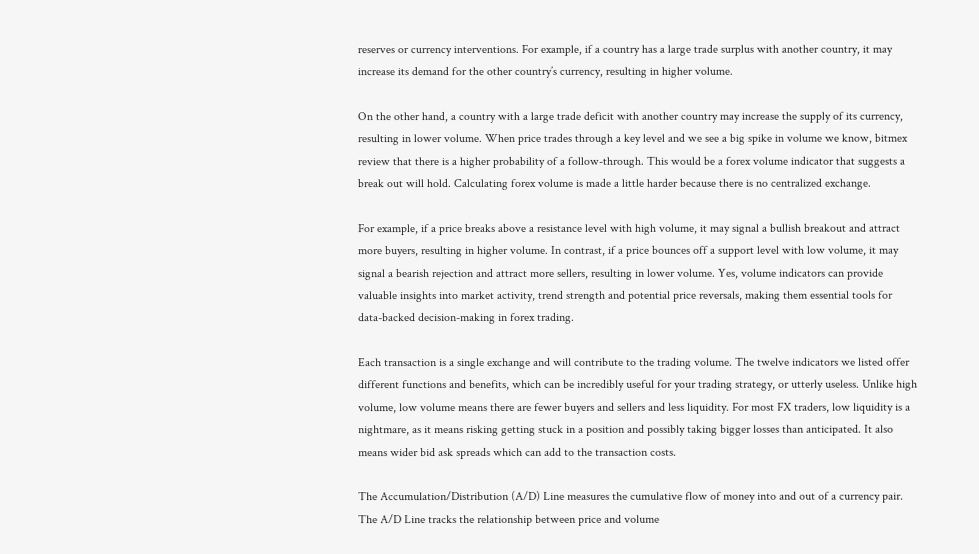reserves or currency interventions. For example, if a country has a large trade surplus with another country, it may increase its demand for the other country’s currency, resulting in higher volume.

On the other hand, a country with a large trade deficit with another country may increase the supply of its currency, resulting in lower volume. When price trades through a key level and we see a big spike in volume we know, bitmex review that there is a higher probability of a follow-through. This would be a forex volume indicator that suggests a break out will hold. Calculating forex volume is made a little harder because there is no centralized exchange.

For example, if a price breaks above a resistance level with high volume, it may signal a bullish breakout and attract more buyers, resulting in higher volume. In contrast, if a price bounces off a support level with low volume, it may signal a bearish rejection and attract more sellers, resulting in lower volume. Yes, volume indicators can provide valuable insights into market activity, trend strength and potential price reversals, making them essential tools for data-backed decision-making in forex trading.

Each transaction is a single exchange and will contribute to the trading volume. The twelve indicators we listed offer different functions and benefits, which can be incredibly useful for your trading strategy, or utterly useless. Unlike high volume, low volume means there are fewer buyers and sellers and less liquidity. For most FX traders, low liquidity is a nightmare, as it means risking getting stuck in a position and possibly taking bigger losses than anticipated. It also means wider bid ask spreads which can add to the transaction costs.

The Accumulation/Distribution (A/D) Line measures the cumulative flow of money into and out of a currency pair. The A/D Line tracks the relationship between price and volume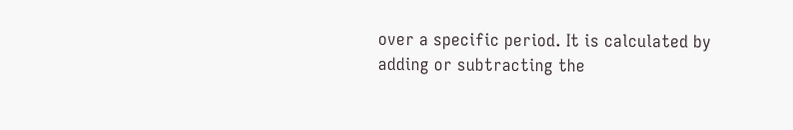over a specific period. It is calculated by adding or subtracting the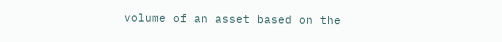volume of an asset based on the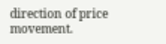direction of price movement.